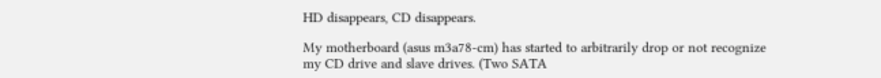HD disappears, CD disappears.

My motherboard (asus m3a78-cm) has started to arbitrarily drop or not recognize my CD drive and slave drives. (Two SATA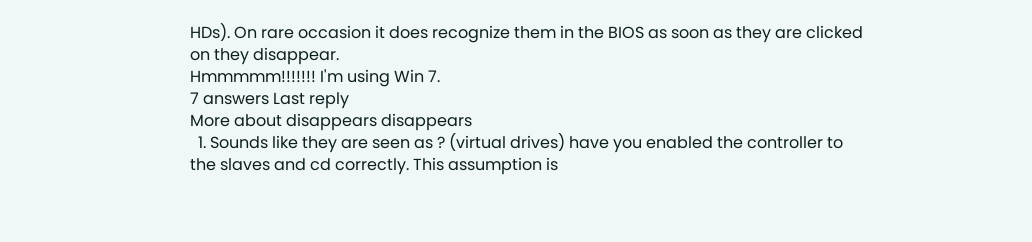HDs). On rare occasion it does recognize them in the BIOS as soon as they are clicked on they disappear.
Hmmmmm!!!!!!! I'm using Win 7.
7 answers Last reply
More about disappears disappears
  1. Sounds like they are seen as ? (virtual drives) have you enabled the controller to the slaves and cd correctly. This assumption is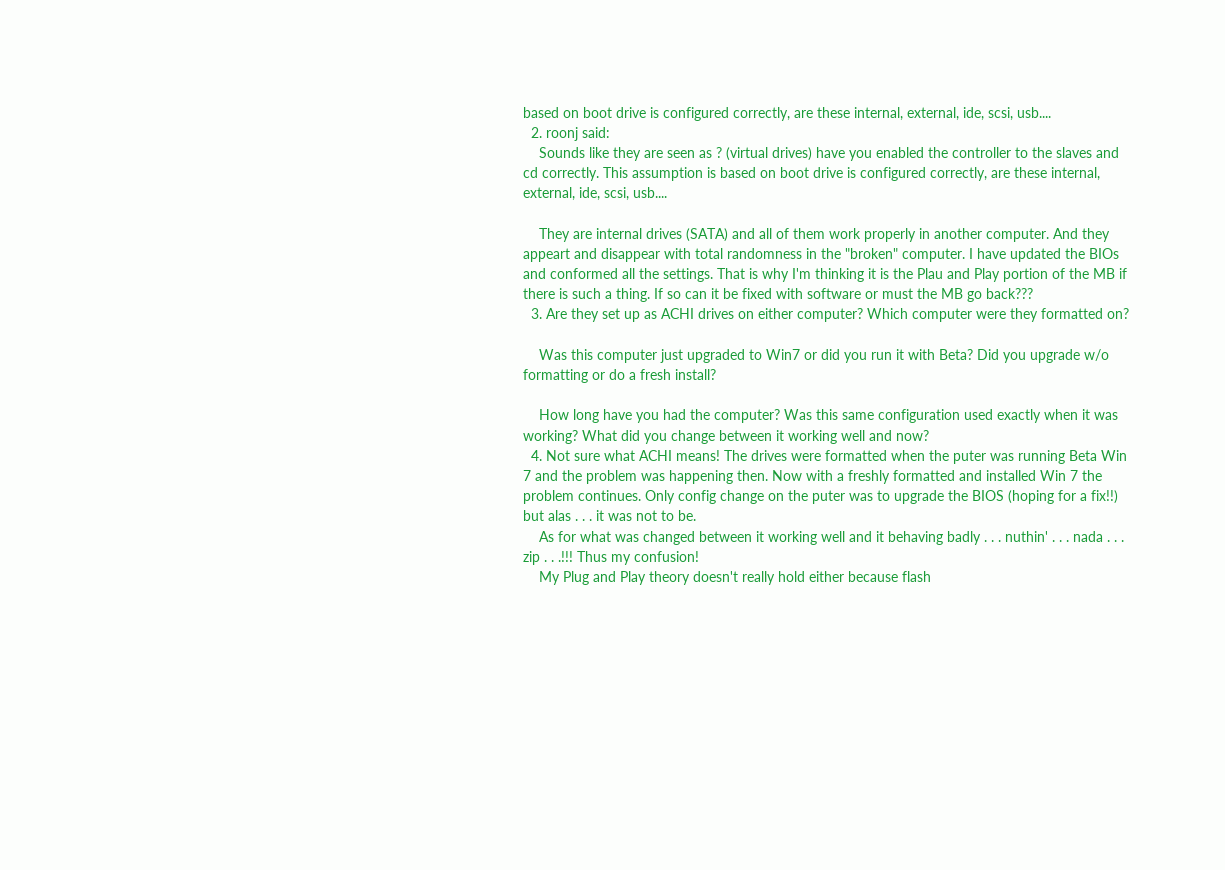based on boot drive is configured correctly, are these internal, external, ide, scsi, usb....
  2. roonj said:
    Sounds like they are seen as ? (virtual drives) have you enabled the controller to the slaves and cd correctly. This assumption is based on boot drive is configured correctly, are these internal, external, ide, scsi, usb....

    They are internal drives (SATA) and all of them work properly in another computer. And they appeart and disappear with total randomness in the "broken" computer. I have updated the BIOs and conformed all the settings. That is why I'm thinking it is the Plau and Play portion of the MB if there is such a thing. If so can it be fixed with software or must the MB go back???
  3. Are they set up as ACHI drives on either computer? Which computer were they formatted on?

    Was this computer just upgraded to Win7 or did you run it with Beta? Did you upgrade w/o formatting or do a fresh install?

    How long have you had the computer? Was this same configuration used exactly when it was working? What did you change between it working well and now?
  4. Not sure what ACHI means! The drives were formatted when the puter was running Beta Win 7 and the problem was happening then. Now with a freshly formatted and installed Win 7 the problem continues. Only config change on the puter was to upgrade the BIOS (hoping for a fix!!) but alas . . . it was not to be.
    As for what was changed between it working well and it behaving badly . . . nuthin' . . . nada . . . zip . . .!!! Thus my confusion!
    My Plug and Play theory doesn't really hold either because flash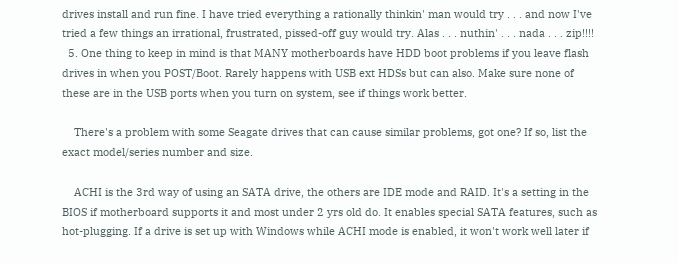drives install and run fine. I have tried everything a rationally thinkin' man would try . . . and now I've tried a few things an irrational, frustrated, pissed-off guy would try. Alas . . . nuthin' . . . nada . . . zip!!!!
  5. One thing to keep in mind is that MANY motherboards have HDD boot problems if you leave flash drives in when you POST/Boot. Rarely happens with USB ext HDSs but can also. Make sure none of these are in the USB ports when you turn on system, see if things work better.

    There's a problem with some Seagate drives that can cause similar problems, got one? If so, list the exact model/series number and size.

    ACHI is the 3rd way of using an SATA drive, the others are IDE mode and RAID. It's a setting in the BIOS if motherboard supports it and most under 2 yrs old do. It enables special SATA features, such as hot-plugging. If a drive is set up with Windows while ACHI mode is enabled, it won't work well later if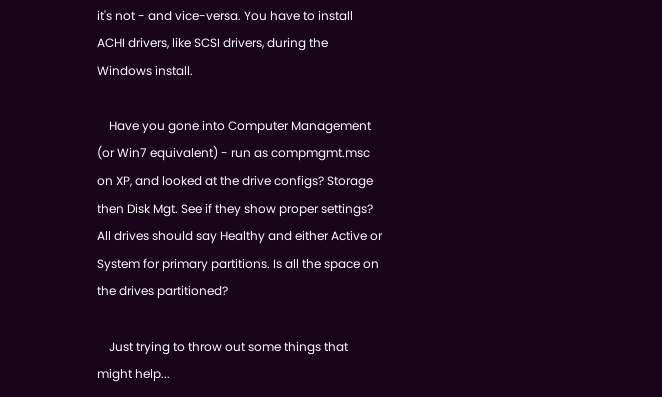it's not - and vice-versa. You have to install ACHI drivers, like SCSI drivers, during the Windows install.

    Have you gone into Computer Management (or Win7 equivalent) - run as compmgmt.msc on XP, and looked at the drive configs? Storage then Disk Mgt. See if they show proper settings? All drives should say Healthy and either Active or System for primary partitions. Is all the space on the drives partitioned?

    Just trying to throw out some things that might help...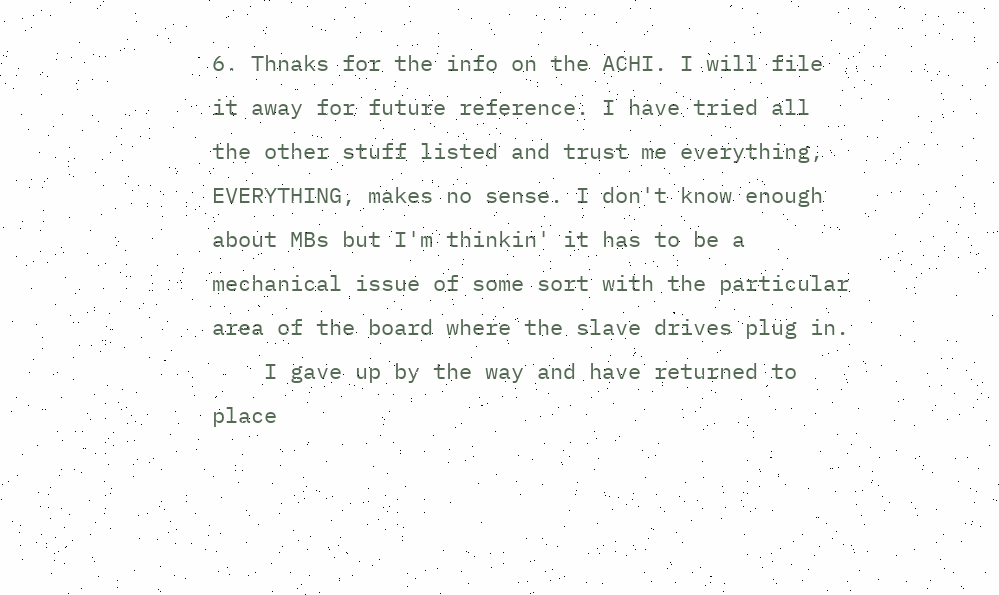6. Thnaks for the info on the ACHI. I will file it away for future reference. I have tried all the other stuff listed and trust me everything, EVERYTHING, makes no sense. I don't know enough about MBs but I'm thinkin' it has to be a mechanical issue of some sort with the particular area of the board where the slave drives plug in.
    I gave up by the way and have returned to place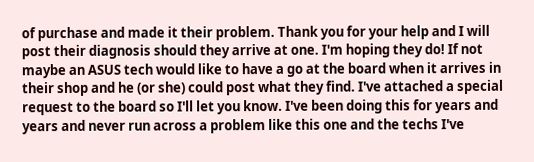of purchase and made it their problem. Thank you for your help and I will post their diagnosis should they arrive at one. I'm hoping they do! If not maybe an ASUS tech would like to have a go at the board when it arrives in their shop and he (or she) could post what they find. I've attached a special request to the board so I'll let you know. I've been doing this for years and years and never run across a problem like this one and the techs I've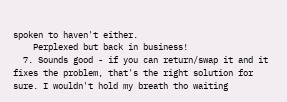spoken to haven't either.
    Perplexed but back in business!
  7. Sounds good - if you can return/swap it and it fixes the problem, that's the right solution for sure. I wouldn't hold my breath tho waiting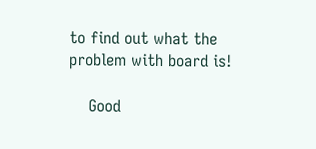to find out what the problem with board is!

    Good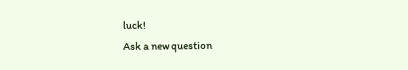luck!
Ask a new question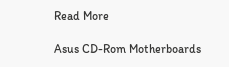Read More

Asus CD-Rom Motherboards